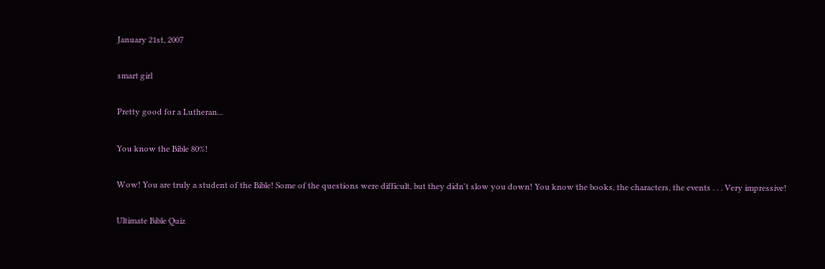January 21st, 2007

smart girl

Pretty good for a Lutheran...

You know the Bible 80%!

Wow! You are truly a student of the Bible! Some of the questions were difficult, but they didn't slow you down! You know the books, the characters, the events . . . Very impressive!

Ultimate Bible Quiz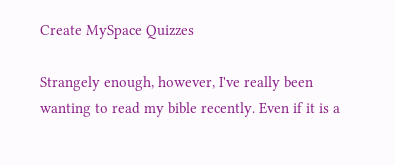Create MySpace Quizzes

Strangely enough, however, I've really been wanting to read my bible recently. Even if it is a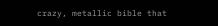crazy, metallic bible that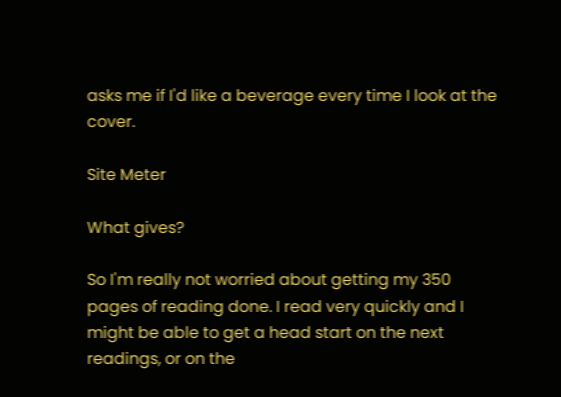asks me if I'd like a beverage every time I look at the cover.

Site Meter

What gives?

So I'm really not worried about getting my 350 pages of reading done. I read very quickly and I might be able to get a head start on the next readings, or on the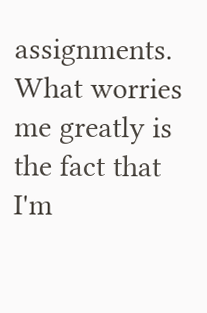assignments. What worries me greatly is the fact that I'm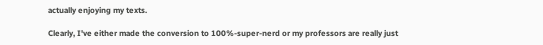actually enjoying my texts.

Clearly, I've either made the conversion to 100%-super-nerd or my professors are really just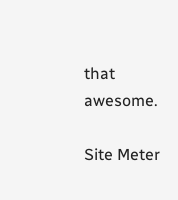that awesome.

Site Meter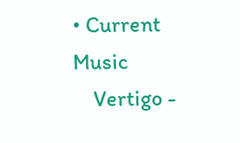• Current Music
    Vertigo -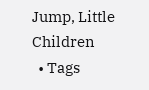Jump, Little Children
  • Tags